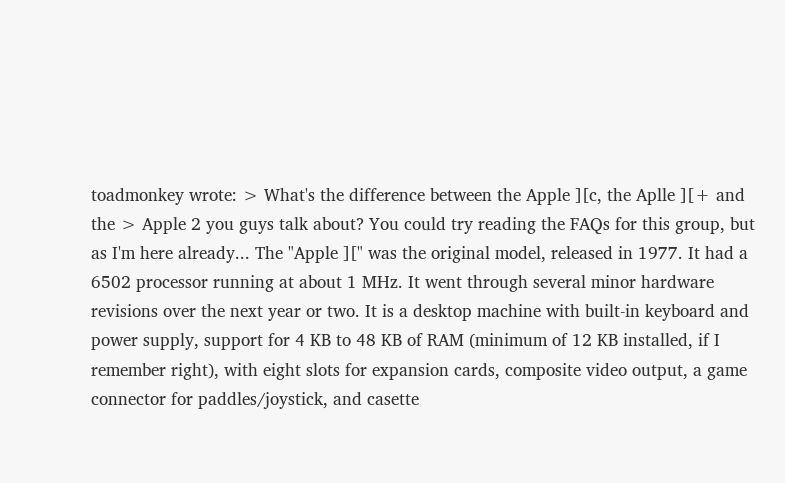toadmonkey wrote: > What's the difference between the Apple ][c, the Aplle ][+ and the > Apple 2 you guys talk about? You could try reading the FAQs for this group, but as I'm here already... The "Apple ][" was the original model, released in 1977. It had a 6502 processor running at about 1 MHz. It went through several minor hardware revisions over the next year or two. It is a desktop machine with built-in keyboard and power supply, support for 4 KB to 48 KB of RAM (minimum of 12 KB installed, if I remember right), with eight slots for expansion cards, composite video output, a game connector for paddles/joystick, and casette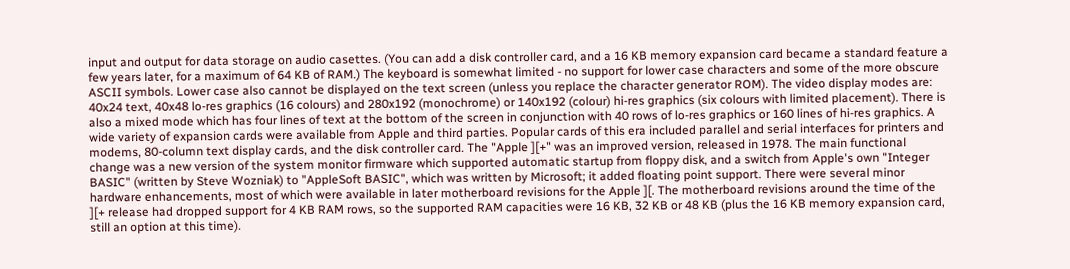input and output for data storage on audio casettes. (You can add a disk controller card, and a 16 KB memory expansion card became a standard feature a few years later, for a maximum of 64 KB of RAM.) The keyboard is somewhat limited - no support for lower case characters and some of the more obscure ASCII symbols. Lower case also cannot be displayed on the text screen (unless you replace the character generator ROM). The video display modes are: 40x24 text, 40x48 lo-res graphics (16 colours) and 280x192 (monochrome) or 140x192 (colour) hi-res graphics (six colours with limited placement). There is also a mixed mode which has four lines of text at the bottom of the screen in conjunction with 40 rows of lo-res graphics or 160 lines of hi-res graphics. A wide variety of expansion cards were available from Apple and third parties. Popular cards of this era included parallel and serial interfaces for printers and modems, 80-column text display cards, and the disk controller card. The "Apple ][+" was an improved version, released in 1978. The main functional change was a new version of the system monitor firmware which supported automatic startup from floppy disk, and a switch from Apple's own "Integer BASIC" (written by Steve Wozniak) to "AppleSoft BASIC", which was written by Microsoft; it added floating point support. There were several minor hardware enhancements, most of which were available in later motherboard revisions for the Apple ][. The motherboard revisions around the time of the ][+ release had dropped support for 4 KB RAM rows, so the supported RAM capacities were 16 KB, 32 KB or 48 KB (plus the 16 KB memory expansion card, still an option at this time).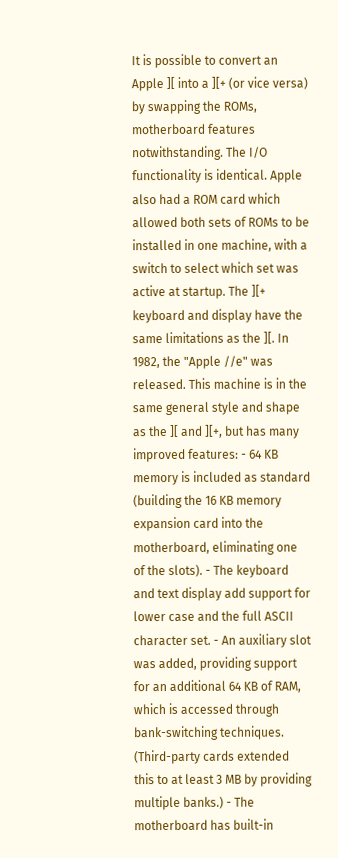It is possible to convert an Apple ][ into a ][+ (or vice versa) by swapping the ROMs, motherboard features notwithstanding. The I/O functionality is identical. Apple also had a ROM card which allowed both sets of ROMs to be installed in one machine, with a switch to select which set was active at startup. The ][+ keyboard and display have the same limitations as the ][. In 1982, the "Apple //e" was released. This machine is in the same general style and shape as the ][ and ][+, but has many improved features: - 64 KB memory is included as standard (building the 16 KB memory expansion card into the motherboard, eliminating one of the slots). - The keyboard and text display add support for lower case and the full ASCII character set. - An auxiliary slot was added, providing support for an additional 64 KB of RAM, which is accessed through bank-switching techniques. (Third-party cards extended this to at least 3 MB by providing multiple banks.) - The motherboard has built-in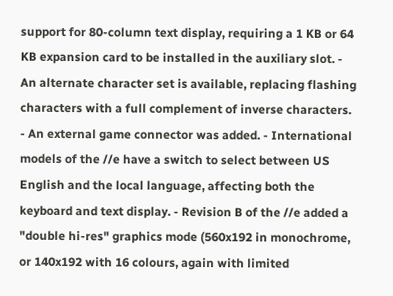support for 80-column text display, requiring a 1 KB or 64 KB expansion card to be installed in the auxiliary slot. - An alternate character set is available, replacing flashing characters with a full complement of inverse characters. - An external game connector was added. - International models of the //e have a switch to select between US English and the local language, affecting both the keyboard and text display. - Revision B of the //e added a "double hi-res" graphics mode (560x192 in monochrome, or 140x192 with 16 colours, again with limited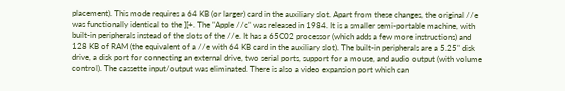placement). This mode requires a 64 KB (or larger) card in the auxiliary slot. Apart from these changes, the original //e was functionally identical to the ][+. The "Apple //c" was released in 1984. It is a smaller semi-portable machine, with built-in peripherals instead of the slots of the //e. It has a 65C02 processor (which adds a few more instructions) and 128 KB of RAM (the equivalent of a //e with 64 KB card in the auxiliary slot). The built-in peripherals are a 5.25" disk drive, a disk port for connecting an external drive, two serial ports, support for a mouse, and audio output (with volume control). The cassette input/output was eliminated. There is also a video expansion port which can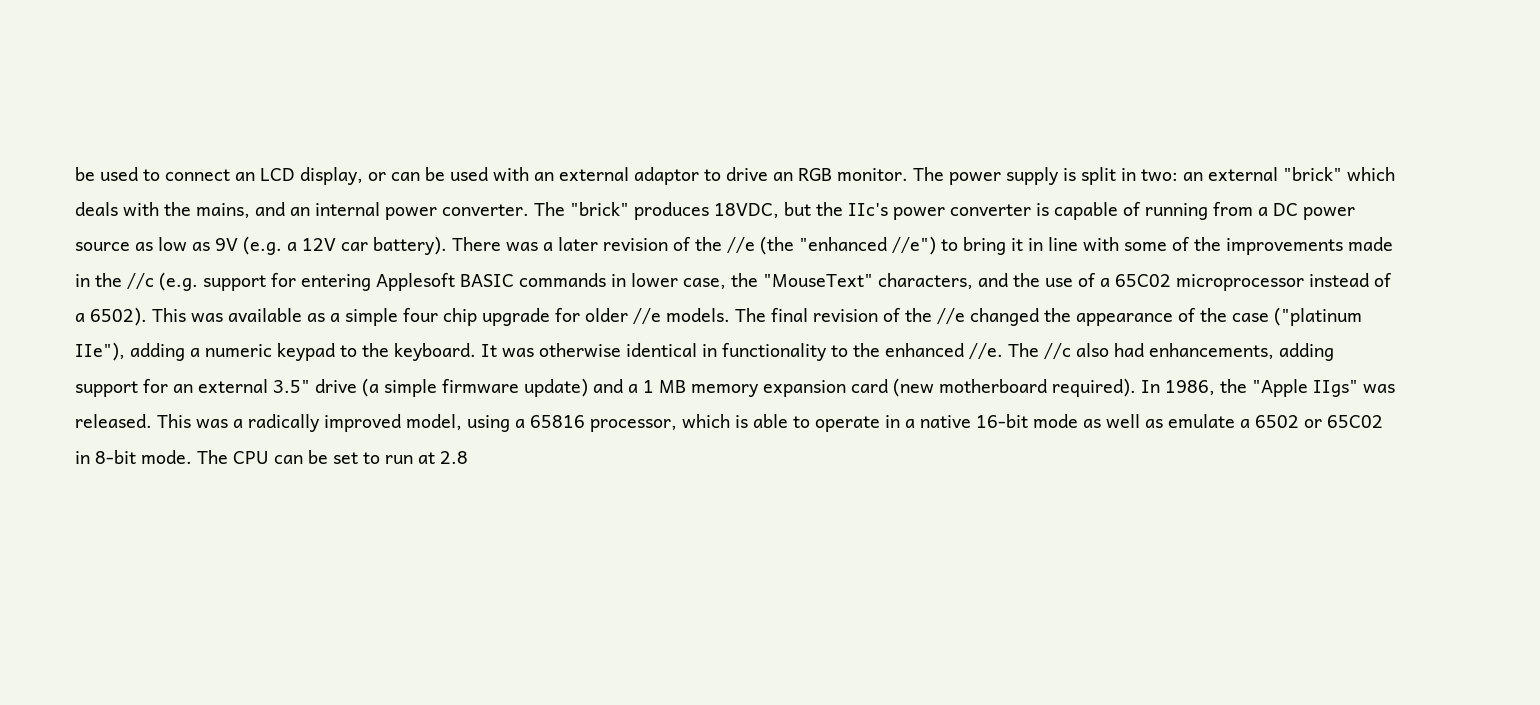be used to connect an LCD display, or can be used with an external adaptor to drive an RGB monitor. The power supply is split in two: an external "brick" which deals with the mains, and an internal power converter. The "brick" produces 18VDC, but the IIc's power converter is capable of running from a DC power source as low as 9V (e.g. a 12V car battery). There was a later revision of the //e (the "enhanced //e") to bring it in line with some of the improvements made in the //c (e.g. support for entering Applesoft BASIC commands in lower case, the "MouseText" characters, and the use of a 65C02 microprocessor instead of a 6502). This was available as a simple four chip upgrade for older //e models. The final revision of the //e changed the appearance of the case ("platinum IIe"), adding a numeric keypad to the keyboard. It was otherwise identical in functionality to the enhanced //e. The //c also had enhancements, adding support for an external 3.5" drive (a simple firmware update) and a 1 MB memory expansion card (new motherboard required). In 1986, the "Apple IIgs" was released. This was a radically improved model, using a 65816 processor, which is able to operate in a native 16-bit mode as well as emulate a 6502 or 65C02 in 8-bit mode. The CPU can be set to run at 2.8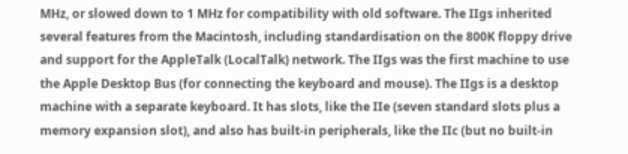MHz, or slowed down to 1 MHz for compatibility with old software. The IIgs inherited several features from the Macintosh, including standardisation on the 800K floppy drive and support for the AppleTalk (LocalTalk) network. The IIgs was the first machine to use the Apple Desktop Bus (for connecting the keyboard and mouse). The IIgs is a desktop machine with a separate keyboard. It has slots, like the IIe (seven standard slots plus a memory expansion slot), and also has built-in peripherals, like the IIc (but no built-in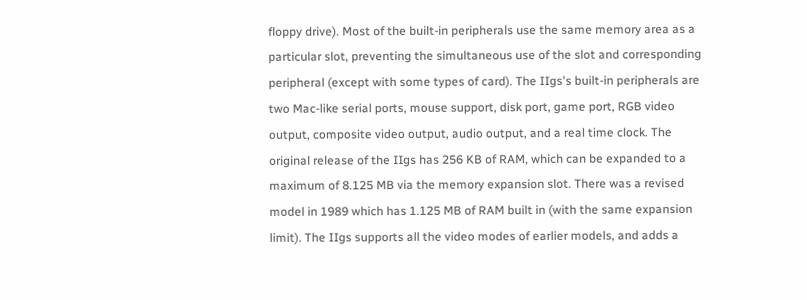floppy drive). Most of the built-in peripherals use the same memory area as a particular slot, preventing the simultaneous use of the slot and corresponding peripheral (except with some types of card). The IIgs's built-in peripherals are two Mac-like serial ports, mouse support, disk port, game port, RGB video output, composite video output, audio output, and a real time clock. The original release of the IIgs has 256 KB of RAM, which can be expanded to a maximum of 8.125 MB via the memory expansion slot. There was a revised model in 1989 which has 1.125 MB of RAM built in (with the same expansion limit). The IIgs supports all the video modes of earlier models, and adds a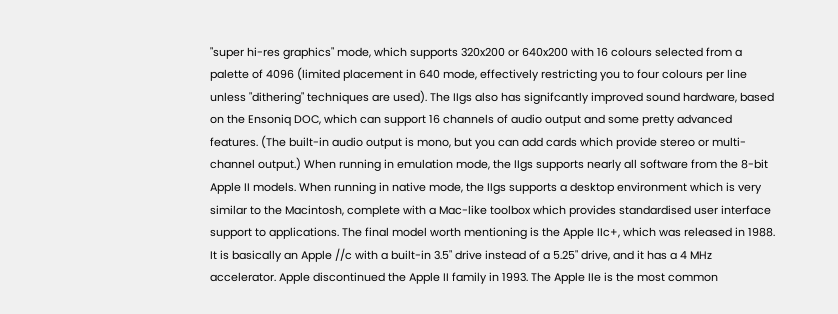"super hi-res graphics" mode, which supports 320x200 or 640x200 with 16 colours selected from a palette of 4096 (limited placement in 640 mode, effectively restricting you to four colours per line unless "dithering" techniques are used). The IIgs also has signifcantly improved sound hardware, based on the Ensoniq DOC, which can support 16 channels of audio output and some pretty advanced features. (The built-in audio output is mono, but you can add cards which provide stereo or multi-channel output.) When running in emulation mode, the IIgs supports nearly all software from the 8-bit Apple II models. When running in native mode, the IIgs supports a desktop environment which is very similar to the Macintosh, complete with a Mac-like toolbox which provides standardised user interface support to applications. The final model worth mentioning is the Apple IIc+, which was released in 1988. It is basically an Apple //c with a built-in 3.5" drive instead of a 5.25" drive, and it has a 4 MHz accelerator. Apple discontinued the Apple II family in 1993. The Apple IIe is the most common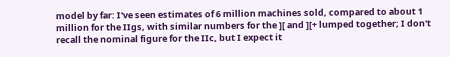model by far: I've seen estimates of 6 million machines sold, compared to about 1 million for the IIgs, with similar numbers for the ][ and ][+ lumped together; I don't recall the nominal figure for the IIc, but I expect it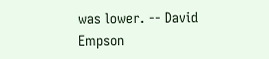was lower. -- David Empson